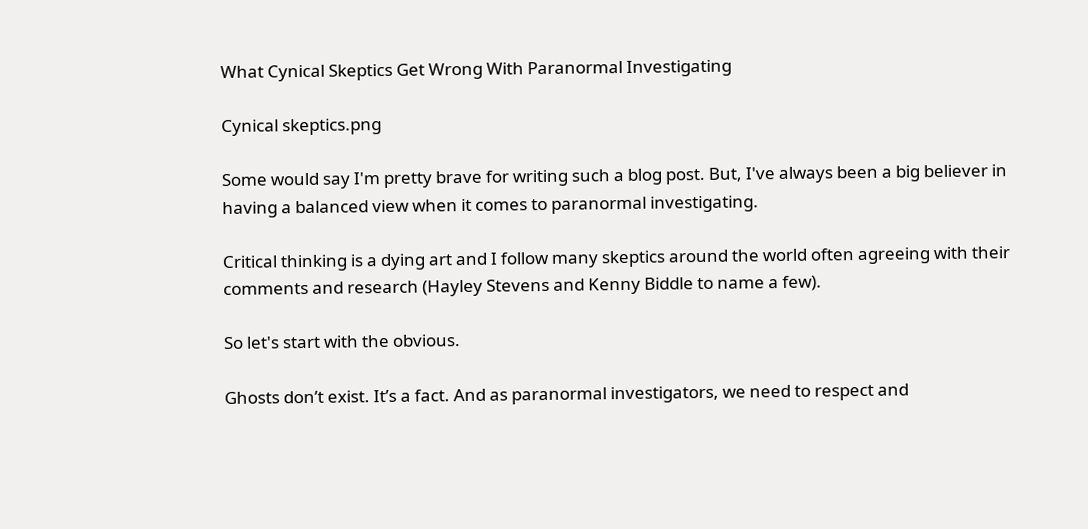What Cynical Skeptics Get Wrong With Paranormal Investigating

Cynical skeptics.png

Some would say I'm pretty brave for writing such a blog post. But, I've always been a big believer in having a balanced view when it comes to paranormal investigating.

Critical thinking is a dying art and I follow many skeptics around the world often agreeing with their comments and research (Hayley Stevens and Kenny Biddle to name a few).

So let's start with the obvious.

Ghosts don’t exist. It’s a fact. And as paranormal investigators, we need to respect and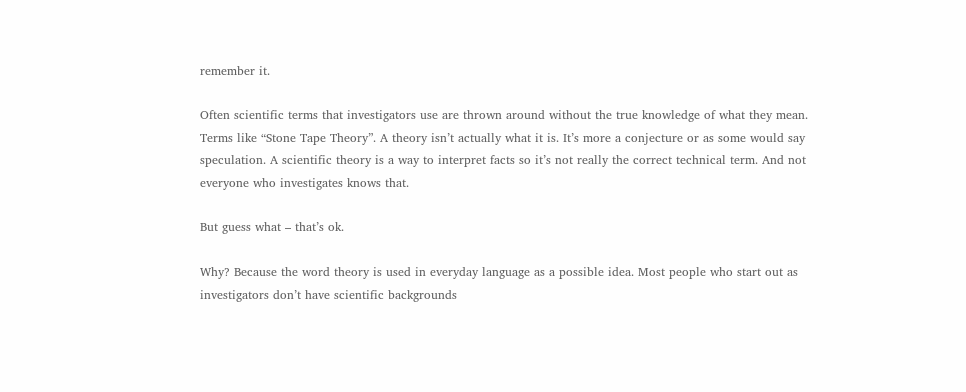remember it.

Often scientific terms that investigators use are thrown around without the true knowledge of what they mean. Terms like “Stone Tape Theory”. A theory isn’t actually what it is. It’s more a conjecture or as some would say speculation. A scientific theory is a way to interpret facts so it’s not really the correct technical term. And not everyone who investigates knows that.

But guess what – that’s ok.

Why? Because the word theory is used in everyday language as a possible idea. Most people who start out as investigators don’t have scientific backgrounds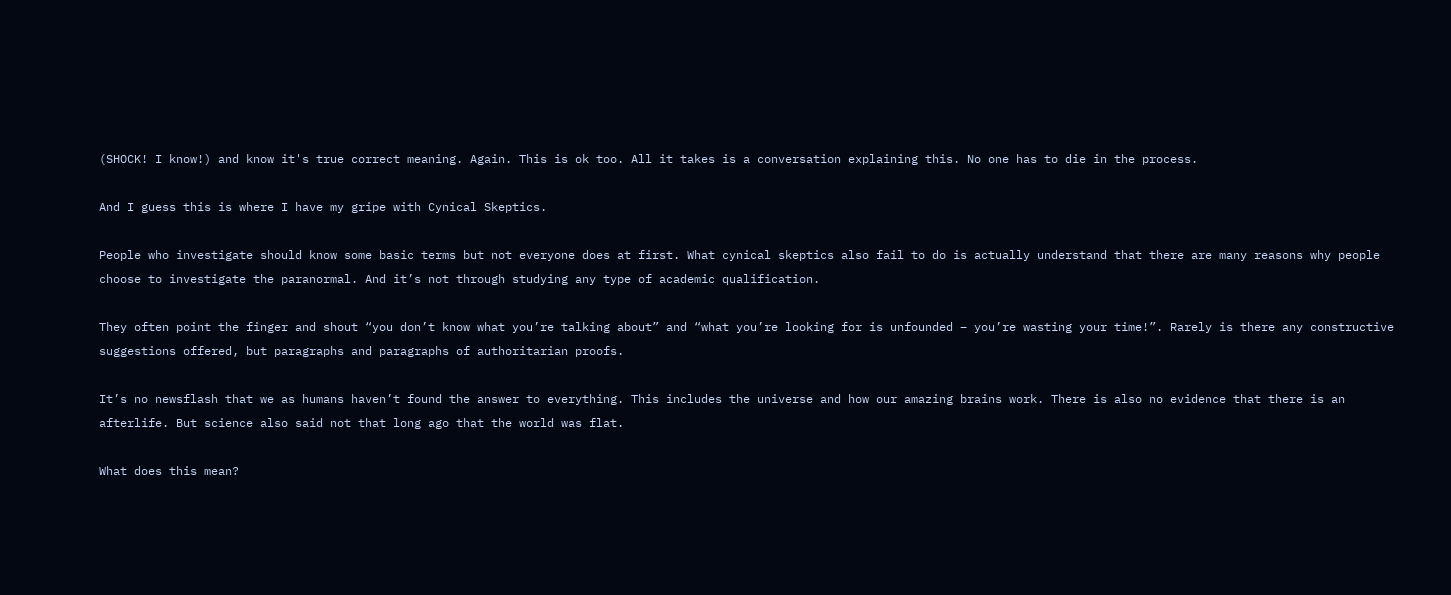(SHOCK! I know!) and know it's true correct meaning. Again. This is ok too. All it takes is a conversation explaining this. No one has to die in the process.

And I guess this is where I have my gripe with Cynical Skeptics.

People who investigate should know some basic terms but not everyone does at first. What cynical skeptics also fail to do is actually understand that there are many reasons why people choose to investigate the paranormal. And it’s not through studying any type of academic qualification.

They often point the finger and shout “you don’t know what you’re talking about” and “what you’re looking for is unfounded – you’re wasting your time!”. Rarely is there any constructive suggestions offered, but paragraphs and paragraphs of authoritarian proofs.

It’s no newsflash that we as humans haven’t found the answer to everything. This includes the universe and how our amazing brains work. There is also no evidence that there is an afterlife. But science also said not that long ago that the world was flat.

What does this mean?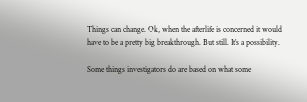Things can change. Ok, when the afterlife is concerned it would have to be a pretty big breakthrough. But still. It’s a possibility.

Some things investigators do are based on what some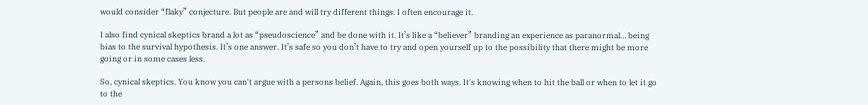would consider “flaky” conjecture. But people are and will try different things. I often encourage it.

I also find cynical skeptics brand a lot as “pseudoscience” and be done with it. It’s like a “believer” branding an experience as paranormal… being bias to the survival hypothesis. It’s one answer. It’s safe so you don’t have to try and open yourself up to the possibility that there might be more going or in some cases less.

So, cynical skeptics. You know you can't argue with a persons belief. Again, this goes both ways. It's knowing when to hit the ball or when to let it go to the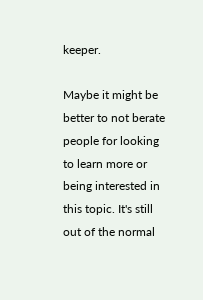keeper.

Maybe it might be better to not berate people for looking to learn more or being interested in this topic. It's still out of the normal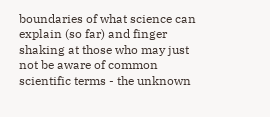boundaries of what science can explain (so far) and finger shaking at those who may just not be aware of common scientific terms - the unknown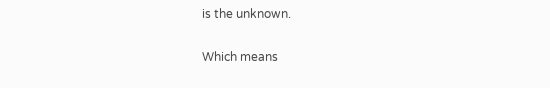is the unknown.

Which means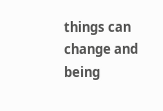things can change and being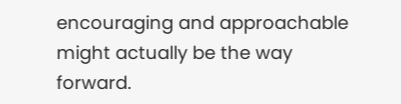encouraging and approachable might actually be the way forward.